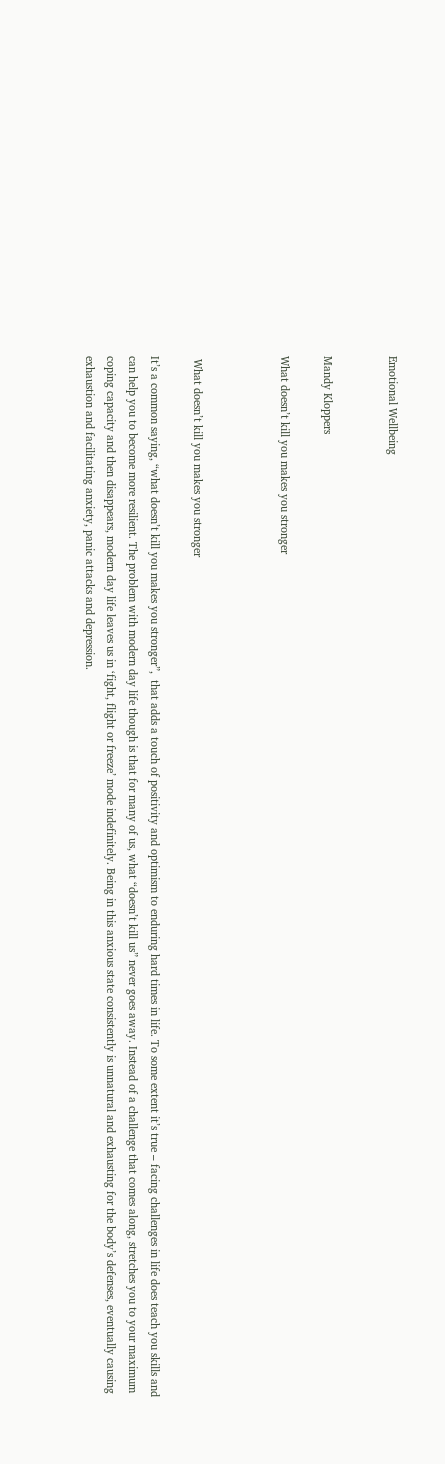Emotional Wellbeing


Mandy Kloppers

What doesn’t kill you makes you stronger



 What doesn’t kill you makes you stronger

It’s a common saying, “what doesn’t kill you makes you stronger”,  that adds a touch of positivity and optimism to enduring hard times in life. To some extent it’s true – facing challenges in life does teach you skills and can help you to become more resilient. The problem with modern day life though is that for many of us, what “doesn’t kill us” never goes away. Instead of a challenge that comes along, stretches you to your maximum coping capacity and then disappears, modern day life leaves us in ‘fight, flight or freeze’ mode indefinitely. Being in this anxious state consistently is unnatural and exhausting for the body’s defenses, eventually causing exhaustion and facilitating anxiety, panic attacks and depression.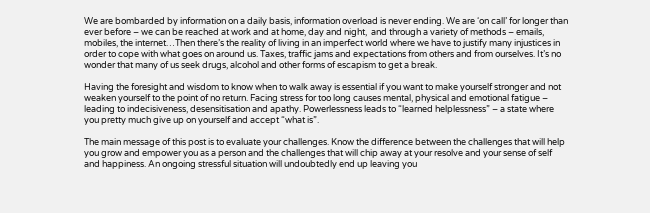We are bombarded by information on a daily basis, information overload is never ending. We are ‘on call’ for longer than ever before – we can be reached at work and at home, day and night,  and through a variety of methods – emails, mobiles, the internet…Then there’s the reality of living in an imperfect world where we have to justify many injustices in order to cope with what goes on around us. Taxes, traffic jams and expectations from others and from ourselves. It’s no wonder that many of us seek drugs, alcohol and other forms of escapism to get a break.

Having the foresight and wisdom to know when to walk away is essential if you want to make yourself stronger and not weaken yourself to the point of no return. Facing stress for too long causes mental, physical and emotional fatigue – leading to indecisiveness, desensitisation and apathy. Powerlessness leads to “learned helplessness” – a state where you pretty much give up on yourself and accept “what is”.

The main message of this post is to evaluate your challenges. Know the difference between the challenges that will help you grow and empower you as a person and the challenges that will chip away at your resolve and your sense of self and happiness. An ongoing stressful situation will undoubtedly end up leaving you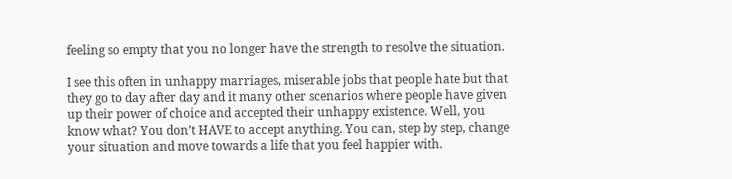feeling so empty that you no longer have the strength to resolve the situation.

I see this often in unhappy marriages, miserable jobs that people hate but that they go to day after day and it many other scenarios where people have given up their power of choice and accepted their unhappy existence. Well, you know what? You don’t HAVE to accept anything. You can, step by step, change your situation and move towards a life that you feel happier with.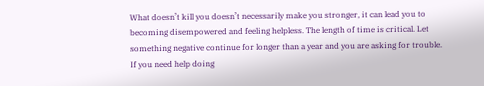What doesn’t kill you doesn’t necessarily make you stronger, it can lead you to becoming disempowered and feeling helpless. The length of time is critical. Let something negative continue for longer than a year and you are asking for trouble. If you need help doing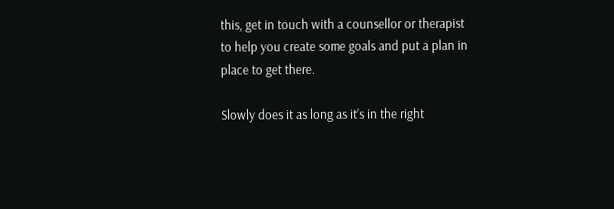this, get in touch with a counsellor or therapist to help you create some goals and put a plan in place to get there.

Slowly does it as long as it’s in the right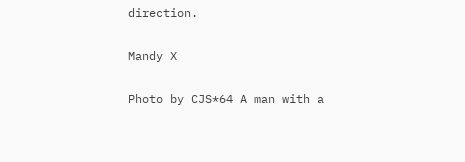direction.

Mandy X

Photo by CJS*64 A man with a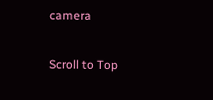camera

Scroll to Top